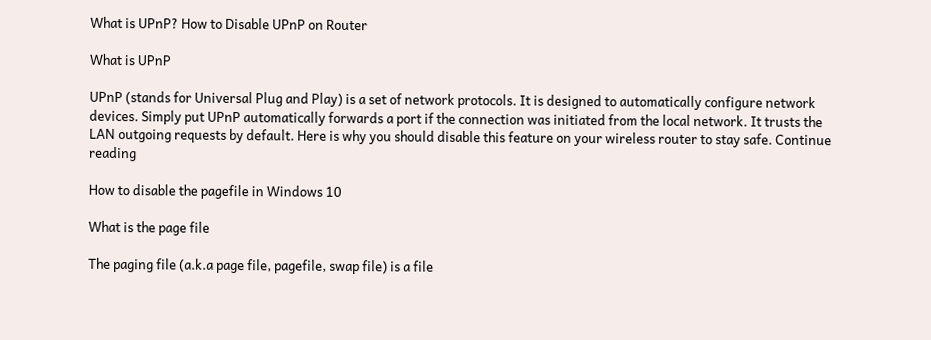What is UPnP? How to Disable UPnP on Router

What is UPnP

UPnP (stands for Universal Plug and Play) is a set of network protocols. It is designed to automatically configure network devices. Simply put UPnP automatically forwards a port if the connection was initiated from the local network. It trusts the LAN outgoing requests by default. Here is why you should disable this feature on your wireless router to stay safe. Continue reading

How to disable the pagefile in Windows 10

What is the page file

The paging file (a.k.a page file, pagefile, swap file) is a file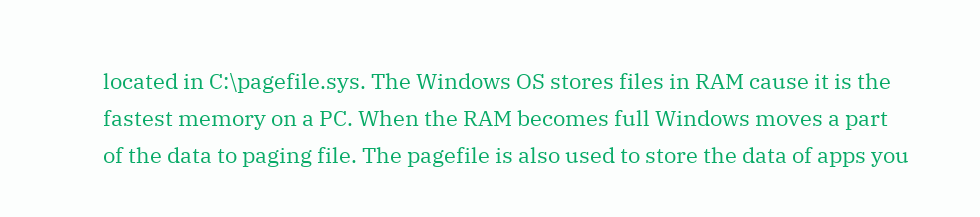located in C:\pagefile.sys. The Windows OS stores files in RAM cause it is the fastest memory on a PC. When the RAM becomes full Windows moves a part of the data to paging file. The pagefile is also used to store the data of apps you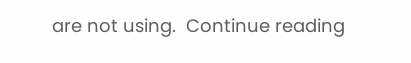are not using.  Continue reading